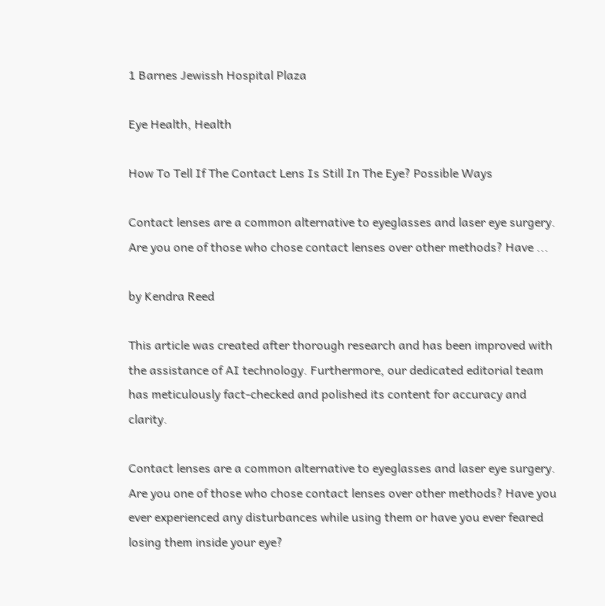1 Barnes Jewissh Hospital Plaza

Eye Health, Health

How To Tell If The Contact Lens Is Still In The Eye? Possible Ways

Contact lenses are a common alternative to eyeglasses and laser eye surgery. Are you one of those who chose contact lenses over other methods? Have ...

by Kendra Reed

This article was created after thorough research and has been improved with the assistance of AI technology. Furthermore, our dedicated editorial team has meticulously fact-checked and polished its content for accuracy and clarity.

Contact lenses are a common alternative to eyeglasses and laser eye surgery. Are you one of those who chose contact lenses over other methods? Have you ever experienced any disturbances while using them or have you ever feared losing them inside your eye?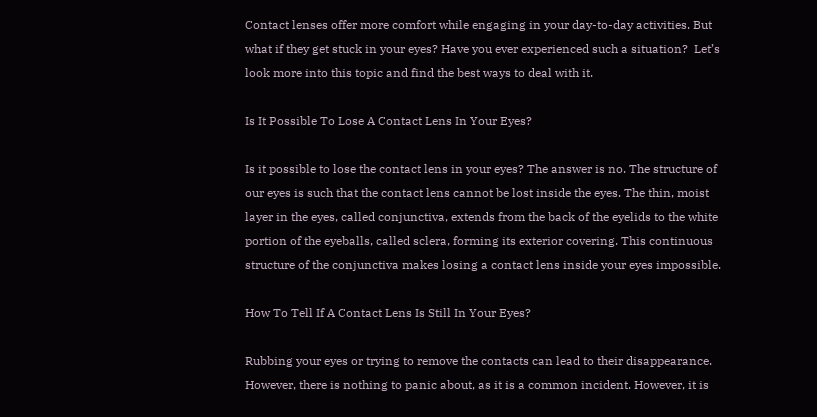Contact lenses offer more comfort while engaging in your day-to-day activities. But what if they get stuck in your eyes? Have you ever experienced such a situation?  Let’s look more into this topic and find the best ways to deal with it.

Is It Possible To Lose A Contact Lens In Your Eyes?

Is it possible to lose the contact lens in your eyes? The answer is no. The structure of our eyes is such that the contact lens cannot be lost inside the eyes. The thin, moist layer in the eyes, called conjunctiva, extends from the back of the eyelids to the white portion of the eyeballs, called sclera, forming its exterior covering. This continuous structure of the conjunctiva makes losing a contact lens inside your eyes impossible.

How To Tell If A Contact Lens Is Still In Your Eyes?

Rubbing your eyes or trying to remove the contacts can lead to their disappearance. However, there is nothing to panic about, as it is a common incident. However, it is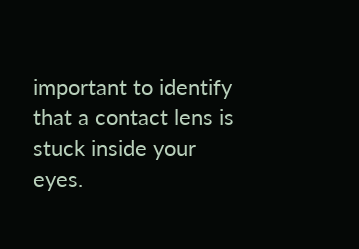important to identify that a contact lens is stuck inside your eyes.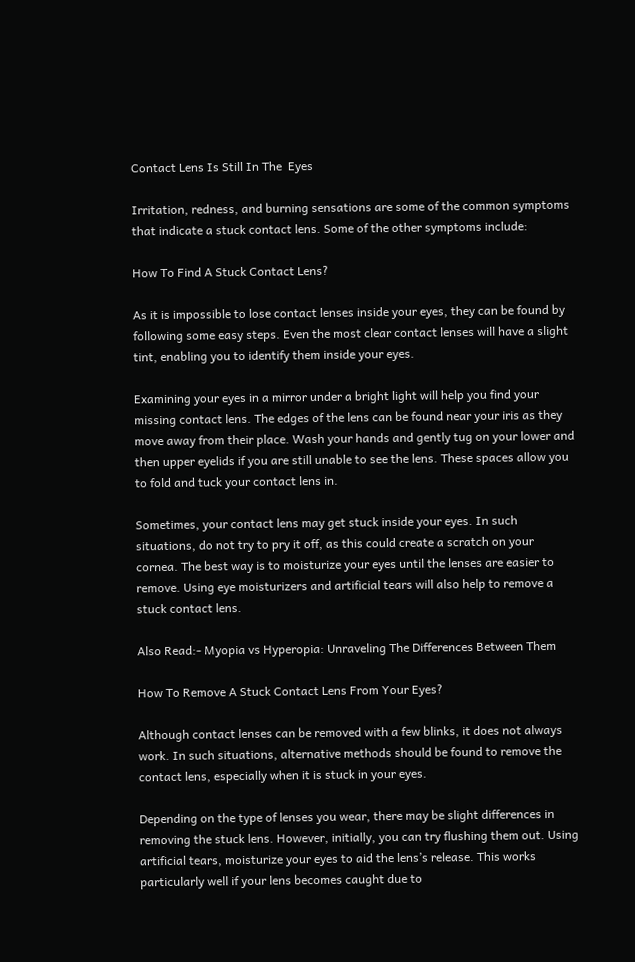Contact Lens Is Still In The  Eyes

Irritation, redness, and burning sensations are some of the common symptoms that indicate a stuck contact lens. Some of the other symptoms include:

How To Find A Stuck Contact Lens?

As it is impossible to lose contact lenses inside your eyes, they can be found by following some easy steps. Even the most clear contact lenses will have a slight tint, enabling you to identify them inside your eyes.

Examining your eyes in a mirror under a bright light will help you find your missing contact lens. The edges of the lens can be found near your iris as they move away from their place. Wash your hands and gently tug on your lower and then upper eyelids if you are still unable to see the lens. These spaces allow you to fold and tuck your contact lens in.

Sometimes, your contact lens may get stuck inside your eyes. In such situations, do not try to pry it off, as this could create a scratch on your cornea. The best way is to moisturize your eyes until the lenses are easier to remove. Using eye moisturizers and artificial tears will also help to remove a stuck contact lens.

Also Read:- Myopia vs Hyperopia: Unraveling The Differences Between Them

How To Remove A Stuck Contact Lens From Your Eyes?

Although contact lenses can be removed with a few blinks, it does not always work. In such situations, alternative methods should be found to remove the contact lens, especially when it is stuck in your eyes.

Depending on the type of lenses you wear, there may be slight differences in removing the stuck lens. However, initially, you can try flushing them out. Using artificial tears, moisturize your eyes to aid the lens’s release. This works particularly well if your lens becomes caught due to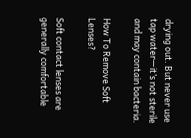drying out. But never use tap water—it’s not sterile and may contain bacteria.

How To Remove Soft Lenses?

Soft contact lenses are generally comfortable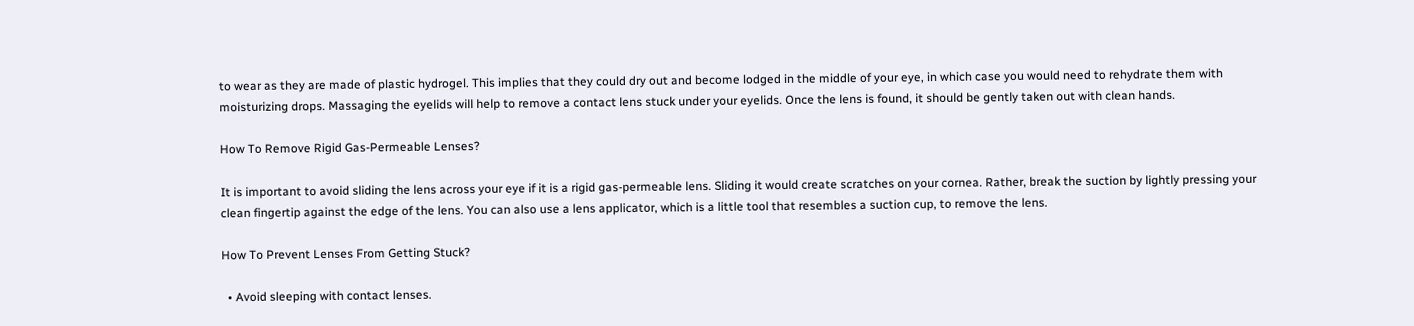to wear as they are made of plastic hydrogel. This implies that they could dry out and become lodged in the middle of your eye, in which case you would need to rehydrate them with moisturizing drops. Massaging the eyelids will help to remove a contact lens stuck under your eyelids. Once the lens is found, it should be gently taken out with clean hands.

How To Remove Rigid Gas-Permeable Lenses?

It is important to avoid sliding the lens across your eye if it is a rigid gas-permeable lens. Sliding it would create scratches on your cornea. Rather, break the suction by lightly pressing your clean fingertip against the edge of the lens. You can also use a lens applicator, which is a little tool that resembles a suction cup, to remove the lens.

How To Prevent Lenses From Getting Stuck?

  • Avoid sleeping with contact lenses.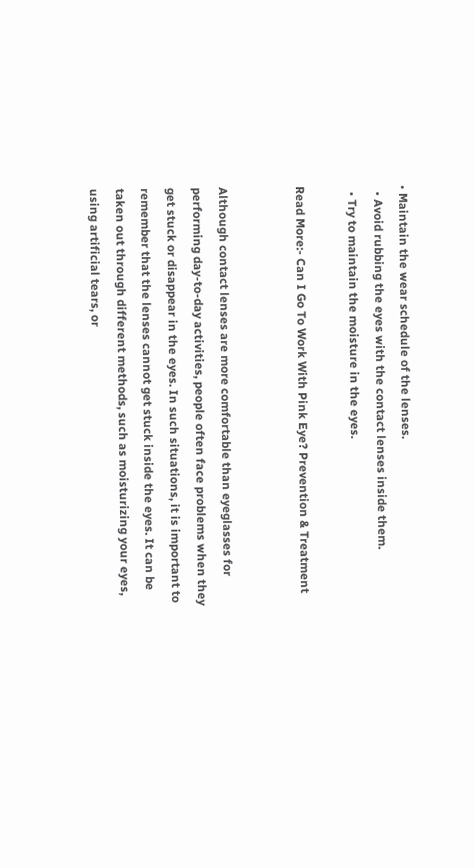• Maintain the wear schedule of the lenses.
  • Avoid rubbing the eyes with the contact lenses inside them.
  • Try to maintain the moisture in the eyes.

Read More:- Can I Go To Work With Pink Eye? Prevention & Treatment


Although contact lenses are more comfortable than eyeglasses for performing day-to-day activities, people often face problems when they get stuck or disappear in the eyes. In such situations, it is important to remember that the lenses cannot get stuck inside the eyes. It can be taken out through different methods, such as moisturizing your eyes, using artificial tears, or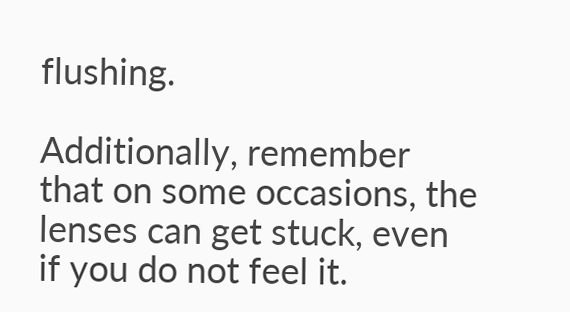flushing.

Additionally, remember that on some occasions, the lenses can get stuck, even if you do not feel it.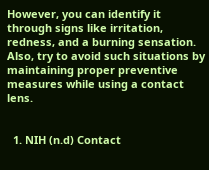However, you can identify it through signs like irritation, redness, and a burning sensation. Also, try to avoid such situations by maintaining proper preventive measures while using a contact lens.


  1. NIH (n.d) Contact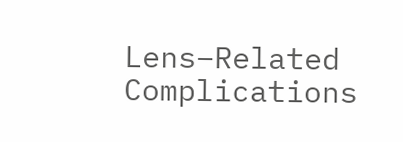Lens–Related Complications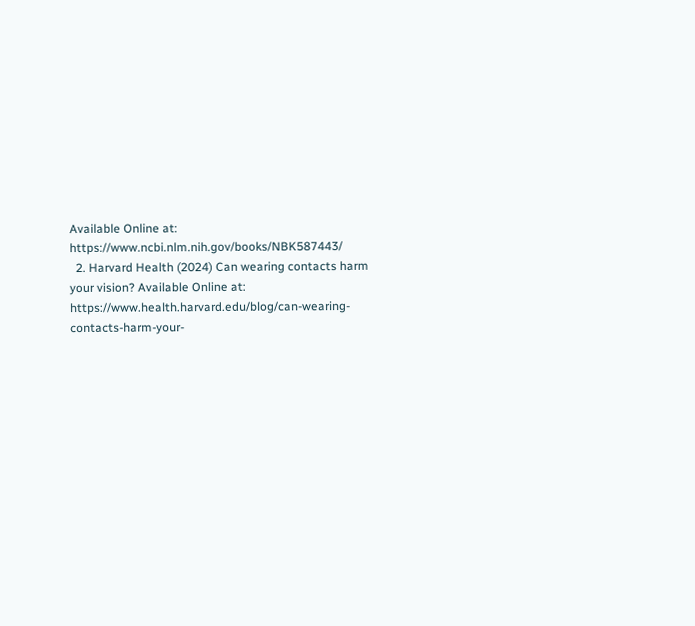Available Online at: https://www.ncbi.nlm.nih.gov/books/NBK587443/
  2. Harvard Health (2024) Can wearing contacts harm your vision? Available Online at: https://www.health.harvard.edu/blog/can-wearing-contacts-harm-your-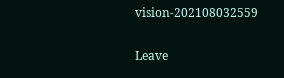vision-202108032559

Leave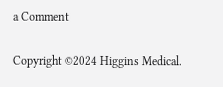a Comment

Copyright ©2024 Higgins Medical.